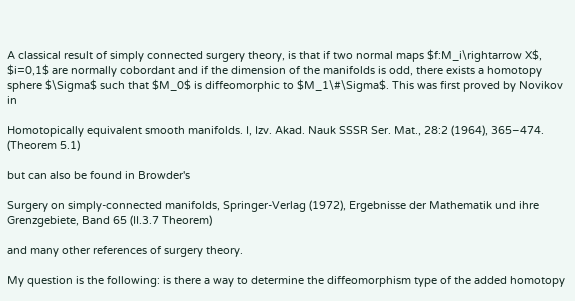A classical result of simply connected surgery theory, is that if two normal maps $f:M_i\rightarrow X$, $i=0,1$ are normally cobordant and if the dimension of the manifolds is odd, there exists a homotopy sphere $\Sigma$ such that $M_0$ is diffeomorphic to $M_1\#\Sigma$. This was first proved by Novikov in

Homotopically equivalent smooth manifolds. I, Izv. Akad. Nauk SSSR Ser. Mat., 28:2 (1964), 365–474. (Theorem 5.1)

but can also be found in Browder's

Surgery on simply-connected manifolds, Springer-Verlag (1972), Ergebnisse der Mathematik und ihre Grenzgebiete, Band 65 (II.3.7 Theorem)

and many other references of surgery theory.

My question is the following: is there a way to determine the diffeomorphism type of the added homotopy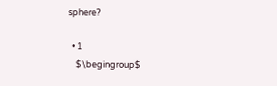sphere?

  • 1
    $\begingroup$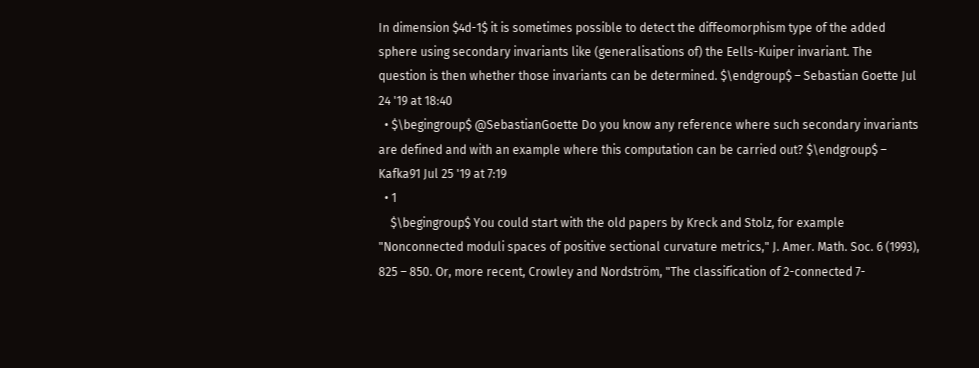In dimension $4d-1$ it is sometimes possible to detect the diffeomorphism type of the added sphere using secondary invariants like (generalisations of) the Eells-Kuiper invariant. The question is then whether those invariants can be determined. $\endgroup$ – Sebastian Goette Jul 24 '19 at 18:40
  • $\begingroup$ @SebastianGoette Do you know any reference where such secondary invariants are defined and with an example where this computation can be carried out? $\endgroup$ – Kafka91 Jul 25 '19 at 7:19
  • 1
    $\begingroup$ You could start with the old papers by Kreck and Stolz, for example "Nonconnected moduli spaces of positive sectional curvature metrics," J. Amer. Math. Soc. 6 (1993), 825 – 850. Or, more recent, Crowley and Nordström, "The classification of 2-connected 7-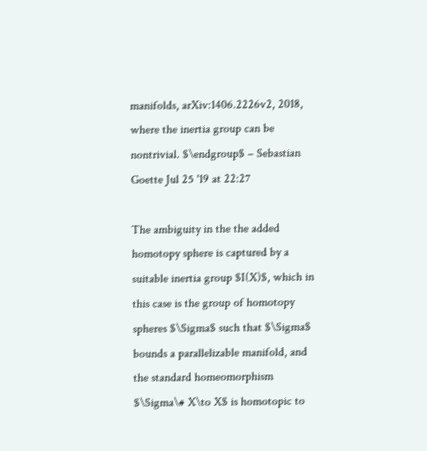manifolds, arXiv:1406.2226v2, 2018, where the inertia group can be nontrivial. $\endgroup$ – Sebastian Goette Jul 25 '19 at 22:27

The ambiguity in the the added homotopy sphere is captured by a suitable inertia group $I(X)$, which in this case is the group of homotopy spheres $\Sigma$ such that $\Sigma$ bounds a parallelizable manifold, and the standard homeomorphism $\Sigma\# X\to X$ is homotopic to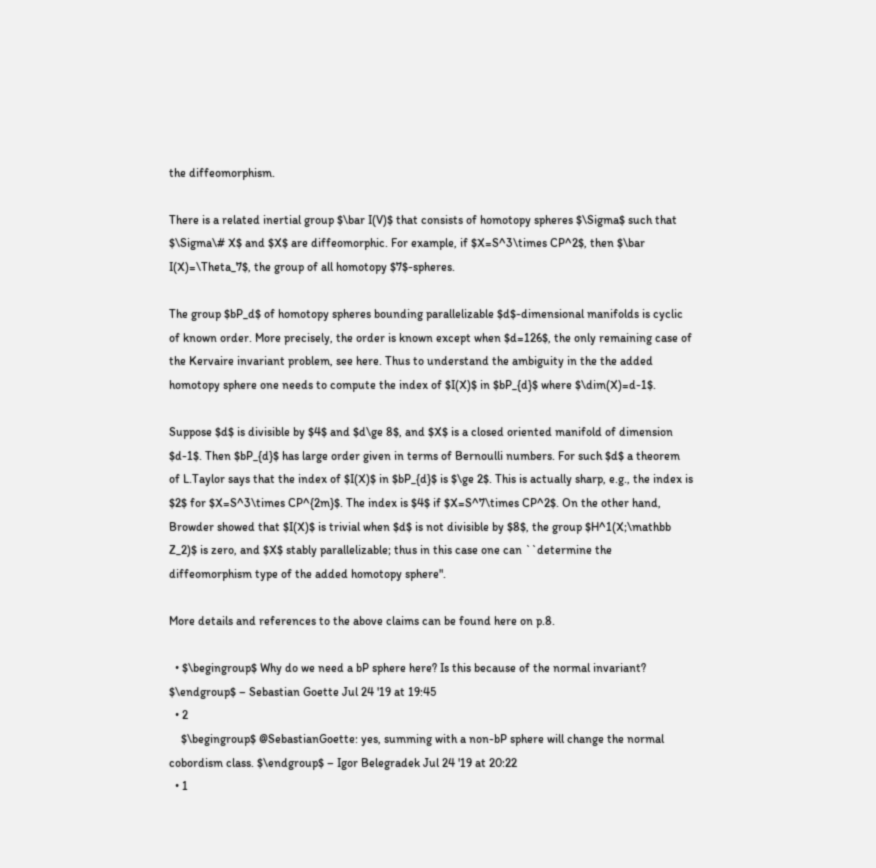the diffeomorphism.

There is a related inertial group $\bar I(V)$ that consists of homotopy spheres $\Sigma$ such that $\Sigma\# X$ and $X$ are diffeomorphic. For example, if $X=S^3\times CP^2$, then $\bar I(X)=\Theta_7$, the group of all homotopy $7$-spheres.

The group $bP_d$ of homotopy spheres bounding parallelizable $d$-dimensional manifolds is cyclic of known order. More precisely, the order is known except when $d=126$, the only remaining case of the Kervaire invariant problem, see here. Thus to understand the ambiguity in the the added homotopy sphere one needs to compute the index of $I(X)$ in $bP_{d}$ where $\dim(X)=d-1$.

Suppose $d$ is divisible by $4$ and $d\ge 8$, and $X$ is a closed oriented manifold of dimension $d-1$. Then $bP_{d}$ has large order given in terms of Bernoulli numbers. For such $d$ a theorem of L.Taylor says that the index of $I(X)$ in $bP_{d}$ is $\ge 2$. This is actually sharp, e.g., the index is $2$ for $X=S^3\times CP^{2m}$. The index is $4$ if $X=S^7\times CP^2$. On the other hand, Browder showed that $I(X)$ is trivial when $d$ is not divisible by $8$, the group $H^1(X;\mathbb Z_2)$ is zero, and $X$ stably parallelizable; thus in this case one can ``determine the diffeomorphism type of the added homotopy sphere".

More details and references to the above claims can be found here on p.8.

  • $\begingroup$ Why do we need a bP sphere here? Is this because of the normal invariant? $\endgroup$ – Sebastian Goette Jul 24 '19 at 19:45
  • 2
    $\begingroup$ @SebastianGoette: yes, summing with a non-bP sphere will change the normal cobordism class. $\endgroup$ – Igor Belegradek Jul 24 '19 at 20:22
  • 1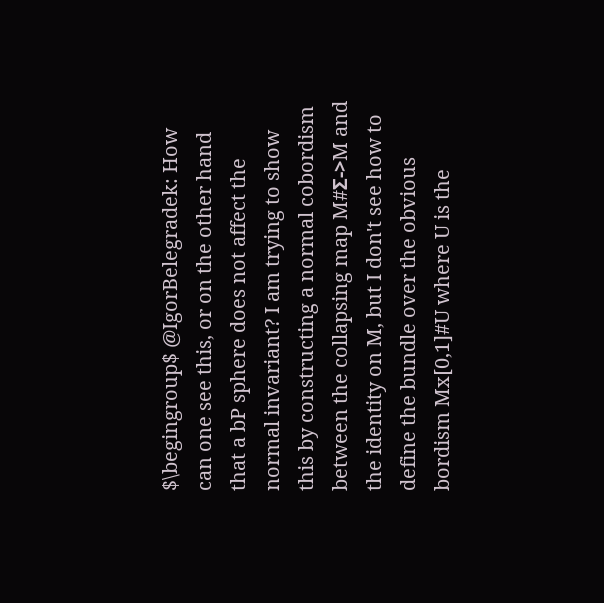$\begingroup$ @IgorBelegradek: How can one see this, or on the other hand that a bP sphere does not affect the normal invariant? I am trying to show this by constructing a normal cobordism between the collapsing map M#Σ->M and the identity on M, but I don't see how to define the bundle over the obvious bordism Mx[0,1]#U where U is the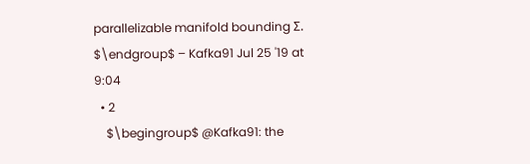parallelizable manifold bounding Σ. $\endgroup$ – Kafka91 Jul 25 '19 at 9:04
  • 2
    $\begingroup$ @Kafka91: the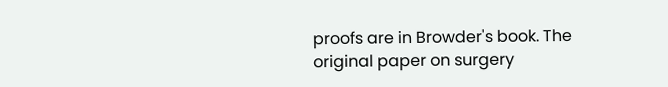proofs are in Browder's book. The original paper on surgery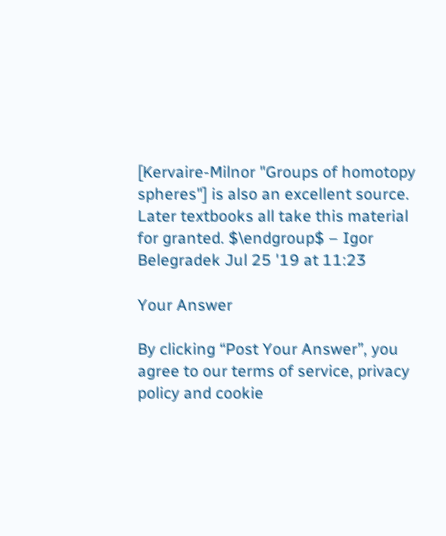[Kervaire-Milnor "Groups of homotopy spheres"] is also an excellent source. Later textbooks all take this material for granted. $\endgroup$ – Igor Belegradek Jul 25 '19 at 11:23

Your Answer

By clicking “Post Your Answer”, you agree to our terms of service, privacy policy and cookie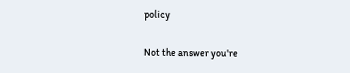policy

Not the answer you're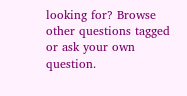looking for? Browse other questions tagged or ask your own question.